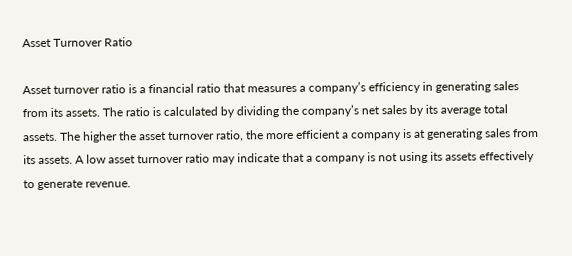Asset Turnover Ratio

Asset turnover ratio is a financial ratio that measures a company’s efficiency in generating sales from its assets. The ratio is calculated by dividing the company’s net sales by its average total assets. The higher the asset turnover ratio, the more efficient a company is at generating sales from its assets. A low asset turnover ratio may indicate that a company is not using its assets effectively to generate revenue.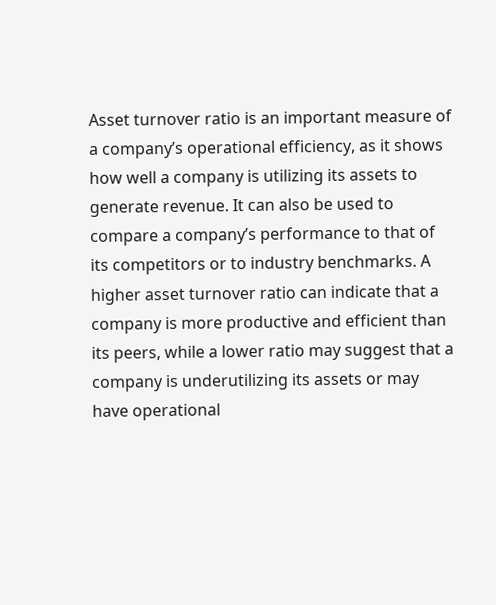Asset turnover ratio is an important measure of a company’s operational efficiency, as it shows how well a company is utilizing its assets to generate revenue. It can also be used to compare a company’s performance to that of its competitors or to industry benchmarks. A higher asset turnover ratio can indicate that a company is more productive and efficient than its peers, while a lower ratio may suggest that a company is underutilizing its assets or may have operational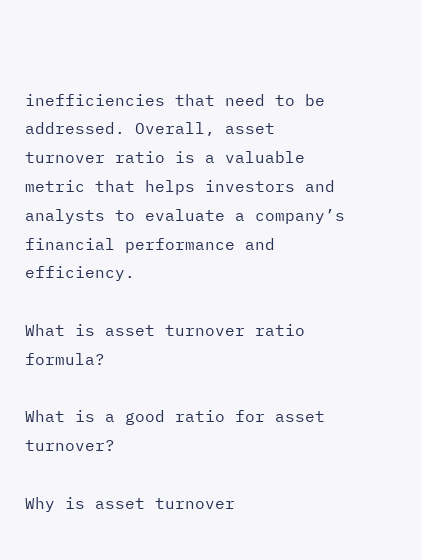inefficiencies that need to be addressed. Overall, asset turnover ratio is a valuable metric that helps investors and analysts to evaluate a company’s financial performance and efficiency.

What is asset turnover ratio formula?

What is a good ratio for asset turnover?

Why is asset turnover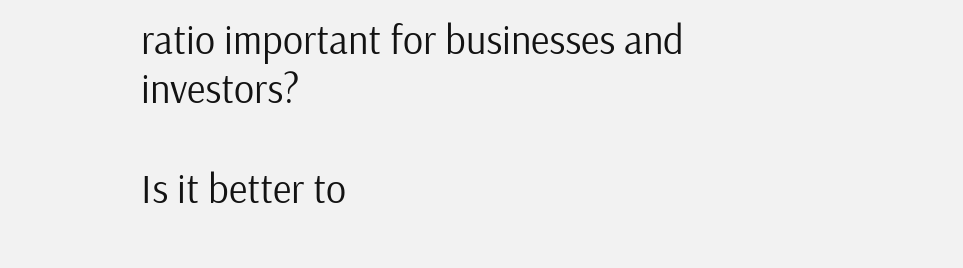ratio important for businesses and investors?

Is it better to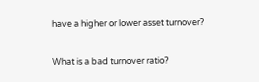have a higher or lower asset turnover?

What is a bad turnover ratio?